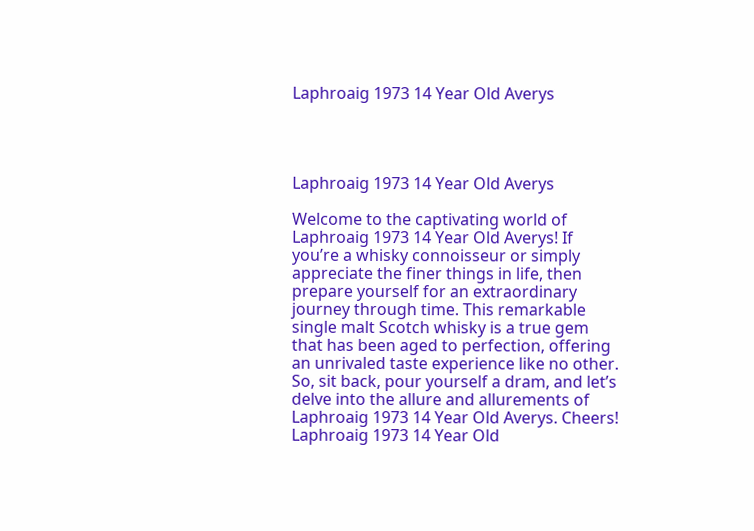Laphroaig 1973 14 Year Old Averys




Laphroaig 1973 14 Year Old Averys

Welcome to the captivating world of Laphroaig 1973 14 Year Old Averys! If you’re a whisky connoisseur or simply appreciate the finer things in life, then prepare yourself for an extraordinary journey through time. This remarkable single malt Scotch whisky is a true gem that has been aged to perfection, offering an unrivaled taste experience like no other. So, sit back, pour yourself a dram, and let’s delve into the allure and allurements of Laphroaig 1973 14 Year Old Averys. Cheers! Laphroaig 1973 14 Year Old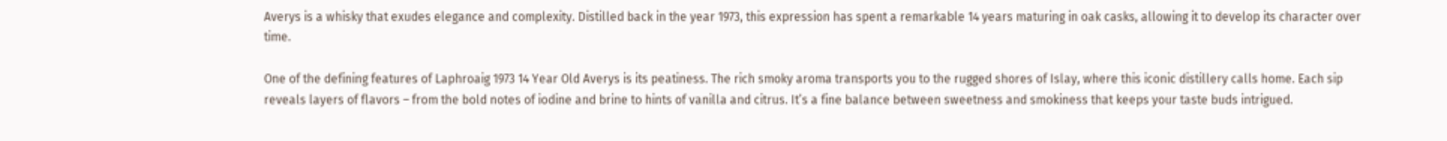Averys is a whisky that exudes elegance and complexity. Distilled back in the year 1973, this expression has spent a remarkable 14 years maturing in oak casks, allowing it to develop its character over time.

One of the defining features of Laphroaig 1973 14 Year Old Averys is its peatiness. The rich smoky aroma transports you to the rugged shores of Islay, where this iconic distillery calls home. Each sip reveals layers of flavors – from the bold notes of iodine and brine to hints of vanilla and citrus. It’s a fine balance between sweetness and smokiness that keeps your taste buds intrigued.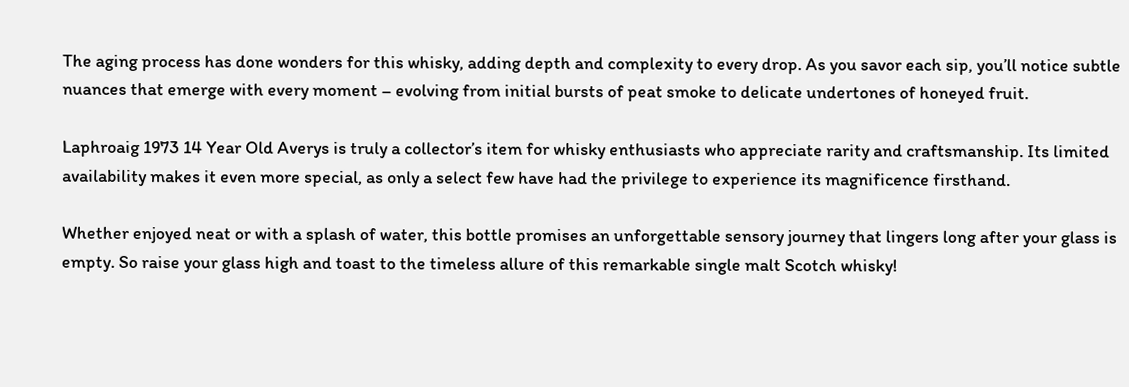The aging process has done wonders for this whisky, adding depth and complexity to every drop. As you savor each sip, you’ll notice subtle nuances that emerge with every moment – evolving from initial bursts of peat smoke to delicate undertones of honeyed fruit.

Laphroaig 1973 14 Year Old Averys is truly a collector’s item for whisky enthusiasts who appreciate rarity and craftsmanship. Its limited availability makes it even more special, as only a select few have had the privilege to experience its magnificence firsthand.

Whether enjoyed neat or with a splash of water, this bottle promises an unforgettable sensory journey that lingers long after your glass is empty. So raise your glass high and toast to the timeless allure of this remarkable single malt Scotch whisky!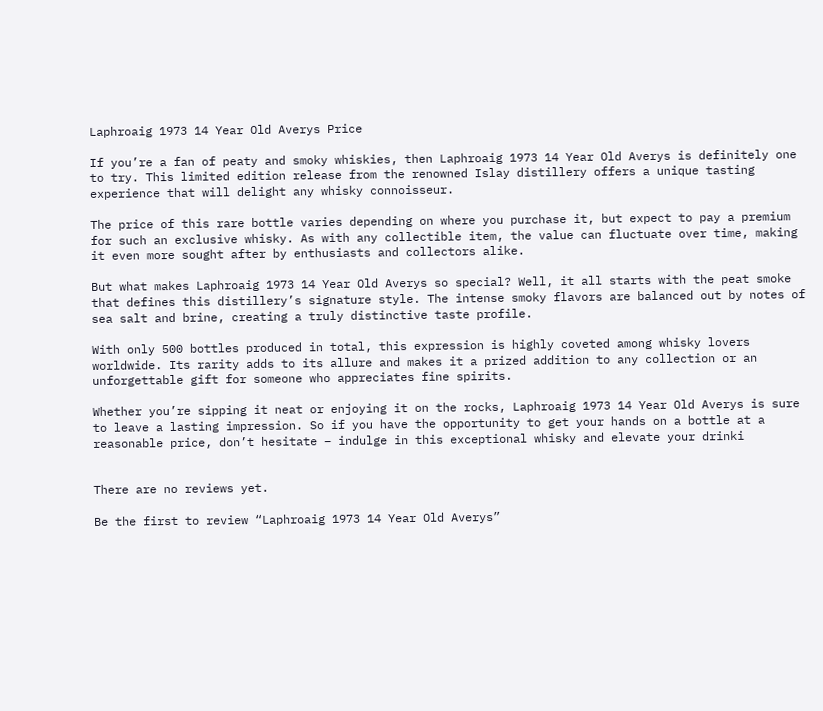Laphroaig 1973 14 Year Old Averys Price

If you’re a fan of peaty and smoky whiskies, then Laphroaig 1973 14 Year Old Averys is definitely one to try. This limited edition release from the renowned Islay distillery offers a unique tasting experience that will delight any whisky connoisseur.

The price of this rare bottle varies depending on where you purchase it, but expect to pay a premium for such an exclusive whisky. As with any collectible item, the value can fluctuate over time, making it even more sought after by enthusiasts and collectors alike.

But what makes Laphroaig 1973 14 Year Old Averys so special? Well, it all starts with the peat smoke that defines this distillery’s signature style. The intense smoky flavors are balanced out by notes of sea salt and brine, creating a truly distinctive taste profile.

With only 500 bottles produced in total, this expression is highly coveted among whisky lovers worldwide. Its rarity adds to its allure and makes it a prized addition to any collection or an unforgettable gift for someone who appreciates fine spirits.

Whether you’re sipping it neat or enjoying it on the rocks, Laphroaig 1973 14 Year Old Averys is sure to leave a lasting impression. So if you have the opportunity to get your hands on a bottle at a reasonable price, don’t hesitate – indulge in this exceptional whisky and elevate your drinki


There are no reviews yet.

Be the first to review “Laphroaig 1973 14 Year Old Averys”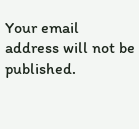Your email address will not be published.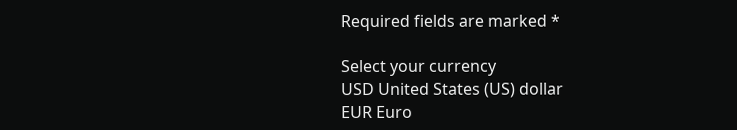Required fields are marked *

Select your currency
USD United States (US) dollar
EUR Euro